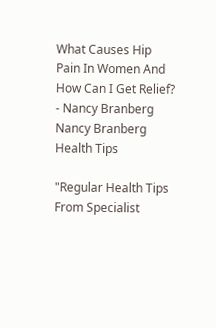What Causes Hip Pain In Women And How Can I Get Relief? - Nancy Branberg
Nancy Branberg Health Tips

"Regular Health Tips From Specialist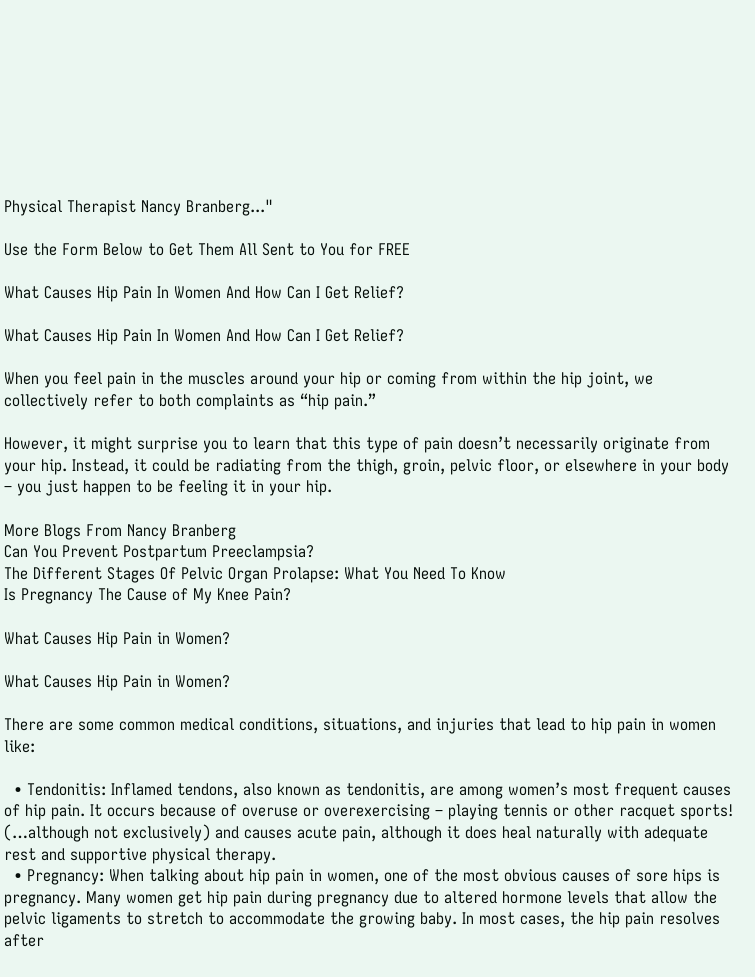Physical Therapist Nancy Branberg..."

Use the Form Below to Get Them All Sent to You for FREE

What Causes Hip Pain In Women And How Can I Get Relief?

What Causes Hip Pain In Women And How Can I Get Relief?

When you feel pain in the muscles around your hip or coming from within the hip joint, we collectively refer to both complaints as “hip pain.”

However, it might surprise you to learn that this type of pain doesn’t necessarily originate from your hip. Instead, it could be radiating from the thigh, groin, pelvic floor, or elsewhere in your body – you just happen to be feeling it in your hip.

More Blogs From Nancy Branberg
Can You Prevent Postpartum Preeclampsia?
The Different Stages Of Pelvic Organ Prolapse: What You Need To Know
Is Pregnancy The Cause of My Knee Pain?

What Causes Hip Pain in Women?

What Causes Hip Pain in Women?

There are some common medical conditions, situations, and injuries that lead to hip pain in women like:

  • Tendonitis: Inflamed tendons, also known as tendonitis, are among women’s most frequent causes of hip pain. It occurs because of overuse or overexercising – playing tennis or other racquet sports! (…although not exclusively) and causes acute pain, although it does heal naturally with adequate rest and supportive physical therapy.
  • Pregnancy: When talking about hip pain in women, one of the most obvious causes of sore hips is pregnancy. Many women get hip pain during pregnancy due to altered hormone levels that allow the pelvic ligaments to stretch to accommodate the growing baby. In most cases, the hip pain resolves after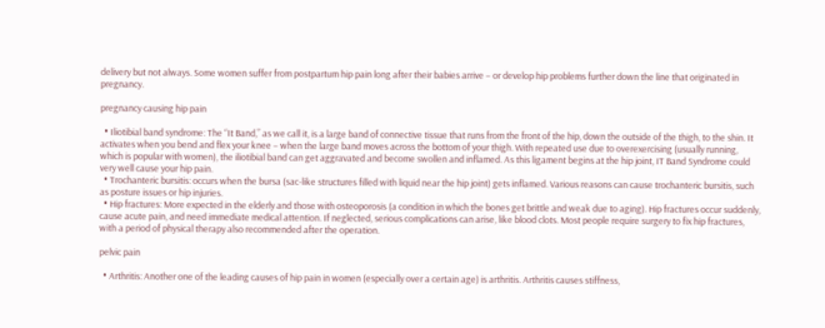delivery but not always. Some women suffer from postpartum hip pain long after their babies arrive – or develop hip problems further down the line that originated in pregnancy.

pregnancy causing hip pain

  • Iliotibial band syndrome: The “It Band,” as we call it, is a large band of connective tissue that runs from the front of the hip, down the outside of the thigh, to the shin. It activates when you bend and flex your knee – when the large band moves across the bottom of your thigh. With repeated use due to overexercising (usually running, which is popular with women), the iliotibial band can get aggravated and become swollen and inflamed. As this ligament begins at the hip joint, IT Band Syndrome could very well cause your hip pain.
  • Trochanteric bursitis: occurs when the bursa (sac-like structures filled with liquid near the hip joint) gets inflamed. Various reasons can cause trochanteric bursitis, such as posture issues or hip injuries.
  • Hip fractures: More expected in the elderly and those with osteoporosis (a condition in which the bones get brittle and weak due to aging). Hip fractures occur suddenly, cause acute pain, and need immediate medical attention. If neglected, serious complications can arise, like blood clots. Most people require surgery to fix hip fractures, with a period of physical therapy also recommended after the operation.

pelvic pain

  • Arthritis: Another one of the leading causes of hip pain in women (especially over a certain age) is arthritis. Arthritis causes stiffness,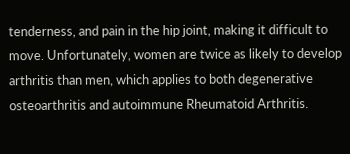tenderness, and pain in the hip joint, making it difficult to move. Unfortunately, women are twice as likely to develop arthritis than men, which applies to both degenerative osteoarthritis and autoimmune Rheumatoid Arthritis.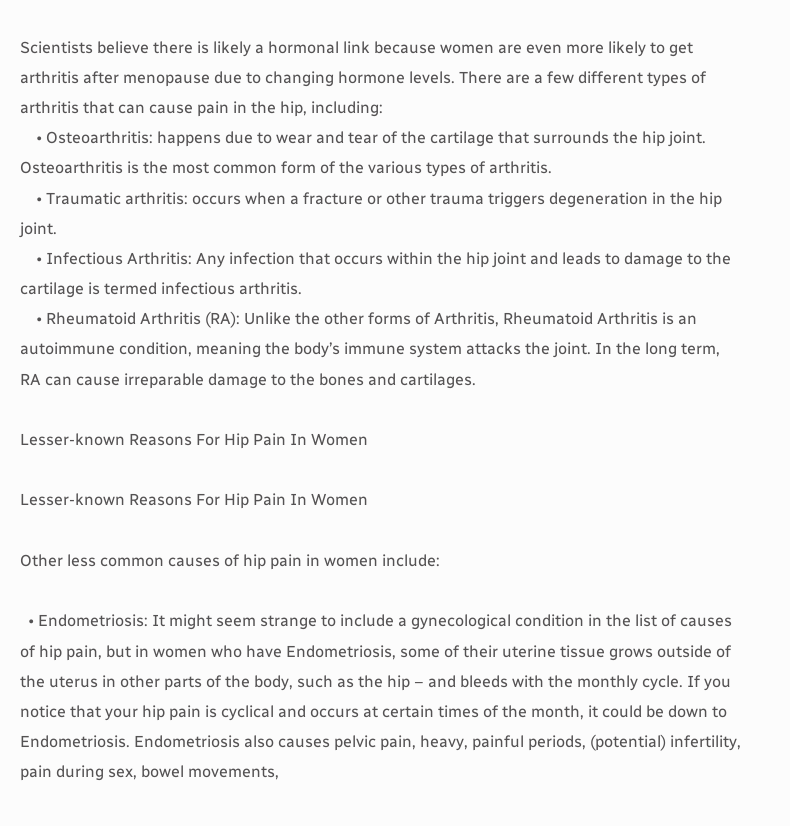Scientists believe there is likely a hormonal link because women are even more likely to get arthritis after menopause due to changing hormone levels. There are a few different types of arthritis that can cause pain in the hip, including:
    • Osteoarthritis: happens due to wear and tear of the cartilage that surrounds the hip joint. Osteoarthritis is the most common form of the various types of arthritis.
    • Traumatic arthritis: occurs when a fracture or other trauma triggers degeneration in the hip joint.
    • Infectious Arthritis: Any infection that occurs within the hip joint and leads to damage to the cartilage is termed infectious arthritis.
    • Rheumatoid Arthritis (RA): Unlike the other forms of Arthritis, Rheumatoid Arthritis is an autoimmune condition, meaning the body’s immune system attacks the joint. In the long term, RA can cause irreparable damage to the bones and cartilages.

Lesser-known Reasons For Hip Pain In Women

Lesser-known Reasons For Hip Pain In Women

Other less common causes of hip pain in women include:

  • Endometriosis: It might seem strange to include a gynecological condition in the list of causes of hip pain, but in women who have Endometriosis, some of their uterine tissue grows outside of the uterus in other parts of the body, such as the hip – and bleeds with the monthly cycle. If you notice that your hip pain is cyclical and occurs at certain times of the month, it could be down to Endometriosis. Endometriosis also causes pelvic pain, heavy, painful periods, (potential) infertility, pain during sex, bowel movements,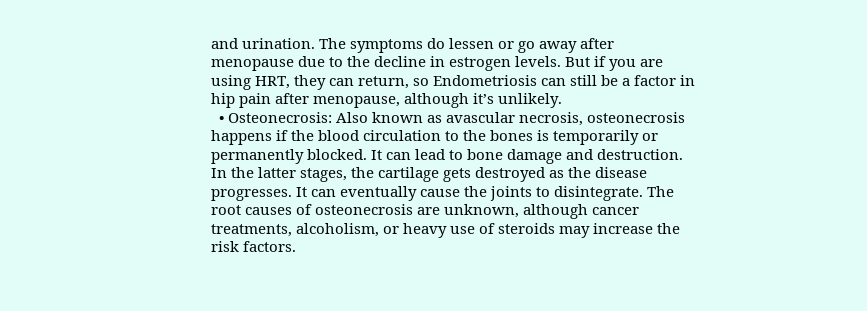and urination. The symptoms do lessen or go away after menopause due to the decline in estrogen levels. But if you are using HRT, they can return, so Endometriosis can still be a factor in hip pain after menopause, although it’s unlikely.
  • Osteonecrosis: Also known as avascular necrosis, osteonecrosis happens if the blood circulation to the bones is temporarily or permanently blocked. It can lead to bone damage and destruction. In the latter stages, the cartilage gets destroyed as the disease progresses. It can eventually cause the joints to disintegrate. The root causes of osteonecrosis are unknown, although cancer treatments, alcoholism, or heavy use of steroids may increase the risk factors.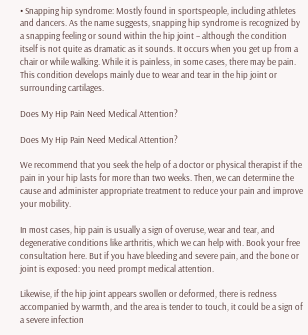• Snapping hip syndrome: Mostly found in sportspeople, including athletes and dancers. As the name suggests, snapping hip syndrome is recognized by a snapping feeling or sound within the hip joint – although the condition itself is not quite as dramatic as it sounds. It occurs when you get up from a chair or while walking. While it is painless, in some cases, there may be pain. This condition develops mainly due to wear and tear in the hip joint or surrounding cartilages.

Does My Hip Pain Need Medical Attention?

Does My Hip Pain Need Medical Attention?

We recommend that you seek the help of a doctor or physical therapist if the pain in your hip lasts for more than two weeks. Then, we can determine the cause and administer appropriate treatment to reduce your pain and improve your mobility.

In most cases, hip pain is usually a sign of overuse, wear and tear, and degenerative conditions like arthritis, which we can help with. Book your free consultation here. But if you have bleeding and severe pain, and the bone or joint is exposed: you need prompt medical attention.

Likewise, if the hip joint appears swollen or deformed, there is redness accompanied by warmth, and the area is tender to touch, it could be a sign of a severe infection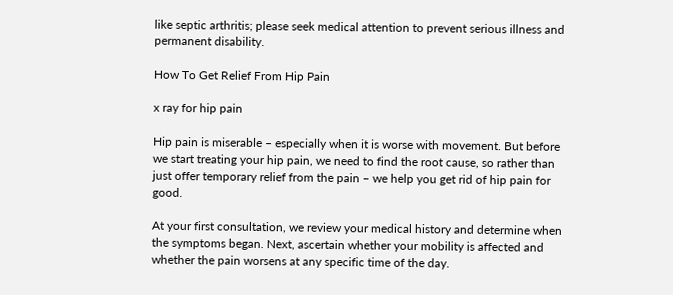like septic arthritis; please seek medical attention to prevent serious illness and permanent disability.

How To Get Relief From Hip Pain

x ray for hip pain

Hip pain is miserable – especially when it is worse with movement. But before we start treating your hip pain, we need to find the root cause, so rather than just offer temporary relief from the pain – we help you get rid of hip pain for good.

At your first consultation, we review your medical history and determine when the symptoms began. Next, ascertain whether your mobility is affected and whether the pain worsens at any specific time of the day.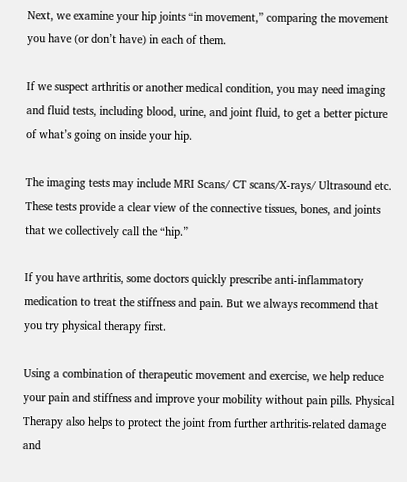Next, we examine your hip joints “in movement,” comparing the movement you have (or don’t have) in each of them.

If we suspect arthritis or another medical condition, you may need imaging and fluid tests, including blood, urine, and joint fluid, to get a better picture of what’s going on inside your hip.

The imaging tests may include MRI Scans/ CT scans/X-rays/ Ultrasound etc. These tests provide a clear view of the connective tissues, bones, and joints that we collectively call the “hip.”

If you have arthritis, some doctors quickly prescribe anti-inflammatory medication to treat the stiffness and pain. But we always recommend that you try physical therapy first.

Using a combination of therapeutic movement and exercise, we help reduce your pain and stiffness and improve your mobility without pain pills. Physical Therapy also helps to protect the joint from further arthritis-related damage and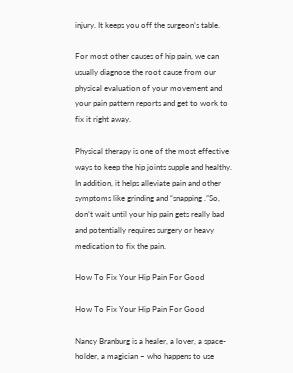injury. It keeps you off the surgeon’s table.

For most other causes of hip pain, we can usually diagnose the root cause from our physical evaluation of your movement and your pain pattern reports and get to work to fix it right away.

Physical therapy is one of the most effective ways to keep the hip joints supple and healthy. In addition, it helps alleviate pain and other symptoms like grinding and “snapping .”So, don’t wait until your hip pain gets really bad and potentially requires surgery or heavy medication to fix the pain.

How To Fix Your Hip Pain For Good

How To Fix Your Hip Pain For Good

Nancy Branburg is a healer, a lover, a space-holder, a magician – who happens to use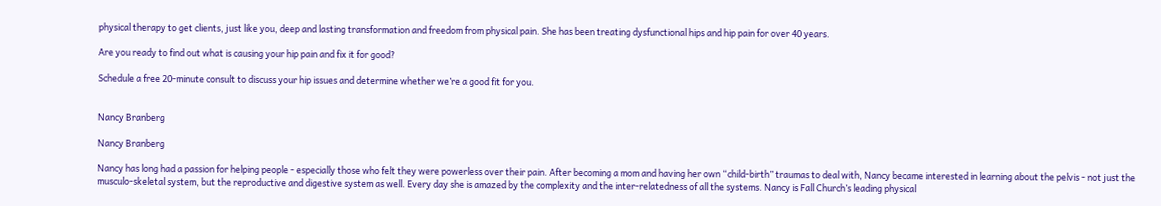physical therapy to get clients, just like you, deep and lasting transformation and freedom from physical pain. She has been treating dysfunctional hips and hip pain for over 40 years.

Are you ready to find out what is causing your hip pain and fix it for good?

Schedule a free 20-minute consult to discuss your hip issues and determine whether we’re a good fit for you.


Nancy Branberg

Nancy Branberg

Nancy has long had a passion for helping people - especially those who felt they were powerless over their pain. After becoming a mom and having her own “child-birth” traumas to deal with, Nancy became interested in learning about the pelvis - not just the musculo-skeletal system, but the reproductive and digestive system as well. Every day she is amazed by the complexity and the inter-relatedness of all the systems. Nancy is Fall Church’s leading physical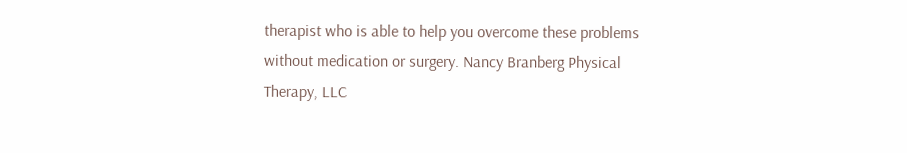therapist who is able to help you overcome these problems without medication or surgery. Nancy Branberg Physical Therapy, LLC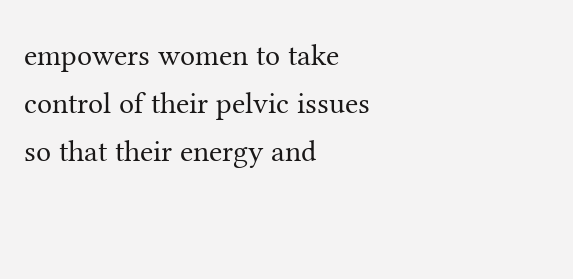empowers women to take control of their pelvic issues so that their energy and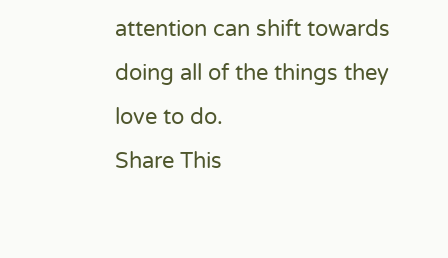attention can shift towards doing all of the things they love to do.
Share This